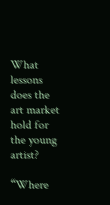What lessons does the art market hold for the young artist?

“Where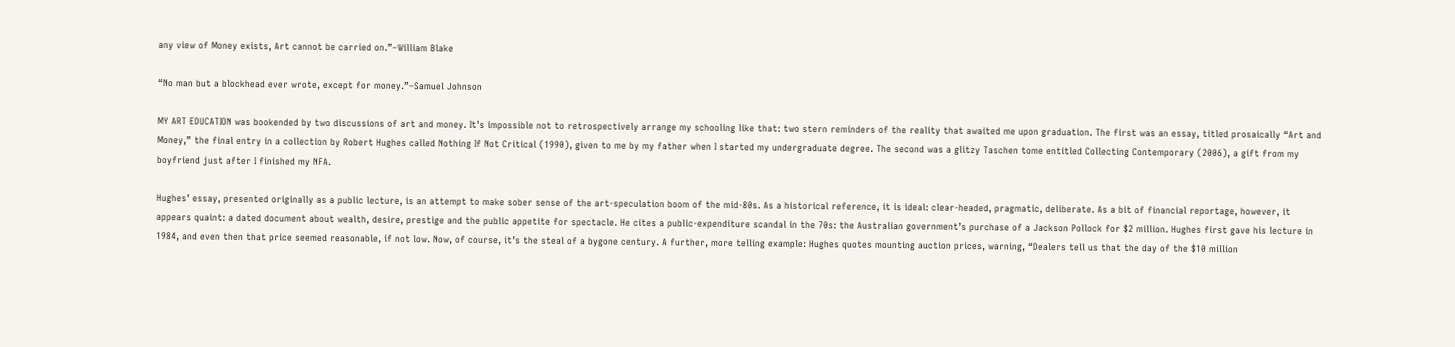any view of Money exists, Art cannot be carried on.”–William Blake

“No man but a blockhead ever wrote, except for money.”–Samuel Johnson

MY ART EDUCATION was bookended by two discussions of art and money. It’s impossible not to retrospectively arrange my schooling like that: two stern reminders of the reality that awaited me upon graduation. The first was an essay, titled prosaically “Art and Money,” the final entry in a collection by Robert Hughes called Nothing If Not Critical (1990), given to me by my father when I started my undergraduate degree. The second was a glitzy Taschen tome entitled Collecting Contemporary (2006), a gift from my boyfriend just after I finished my NFA.

Hughes’ essay, presented originally as a public lecture, is an attempt to make sober sense of the art-speculation boom of the mid-80s. As a historical reference, it is ideal: clear-headed, pragmatic, deliberate. As a bit of financial reportage, however, it appears quaint: a dated document about wealth, desire, prestige and the public appetite for spectacle. He cites a public-expenditure scandal in the 70s: the Australian government’s purchase of a Jackson Pollock for $2 million. Hughes first gave his lecture in 1984, and even then that price seemed reasonable, if not low. Now, of course, it’s the steal of a bygone century. A further, more telling example: Hughes quotes mounting auction prices, warning, “Dealers tell us that the day of the $10 million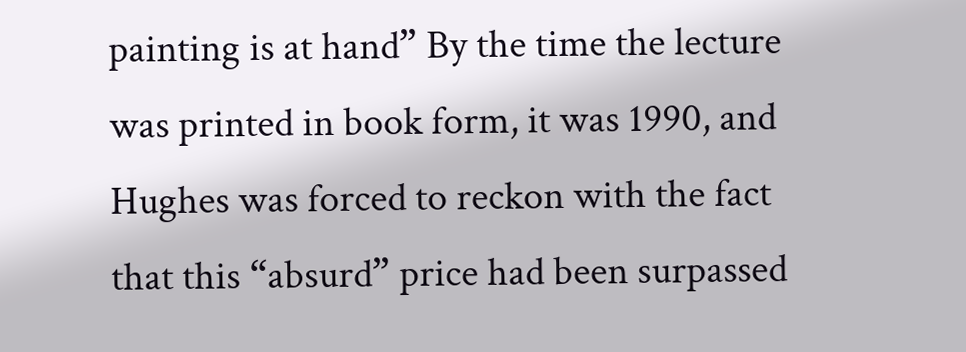painting is at hand” By the time the lecture was printed in book form, it was 1990, and Hughes was forced to reckon with the fact that this “absurd” price had been surpassed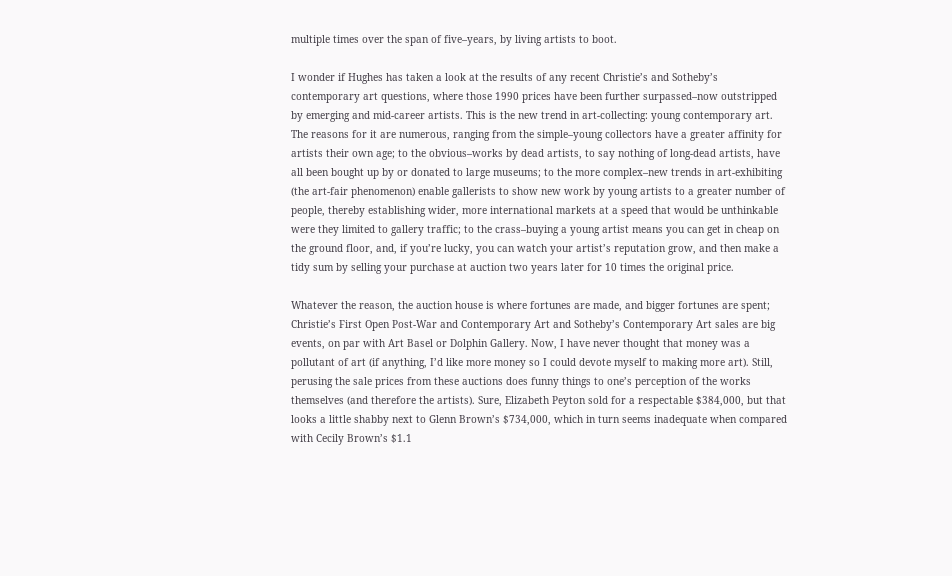multiple times over the span of five–years, by living artists to boot.

I wonder if Hughes has taken a look at the results of any recent Christie’s and Sotheby’s contemporary art questions, where those 1990 prices have been further surpassed–now outstripped by emerging and mid-career artists. This is the new trend in art-collecting: young contemporary art. The reasons for it are numerous, ranging from the simple–young collectors have a greater affinity for artists their own age; to the obvious–works by dead artists, to say nothing of long-dead artists, have all been bought up by or donated to large museums; to the more complex–new trends in art-exhibiting (the art-fair phenomenon) enable gallerists to show new work by young artists to a greater number of people, thereby establishing wider, more international markets at a speed that would be unthinkable were they limited to gallery traffic; to the crass–buying a young artist means you can get in cheap on the ground floor, and, if you’re lucky, you can watch your artist’s reputation grow, and then make a tidy sum by selling your purchase at auction two years later for 10 times the original price.

Whatever the reason, the auction house is where fortunes are made, and bigger fortunes are spent; Christie’s First Open Post-War and Contemporary Art and Sotheby’s Contemporary Art sales are big events, on par with Art Basel or Dolphin Gallery. Now, I have never thought that money was a pollutant of art (if anything, I’d like more money so I could devote myself to making more art). Still, perusing the sale prices from these auctions does funny things to one’s perception of the works themselves (and therefore the artists). Sure, Elizabeth Peyton sold for a respectable $384,000, but that looks a little shabby next to Glenn Brown’s $734,000, which in turn seems inadequate when compared with Cecily Brown’s $1.1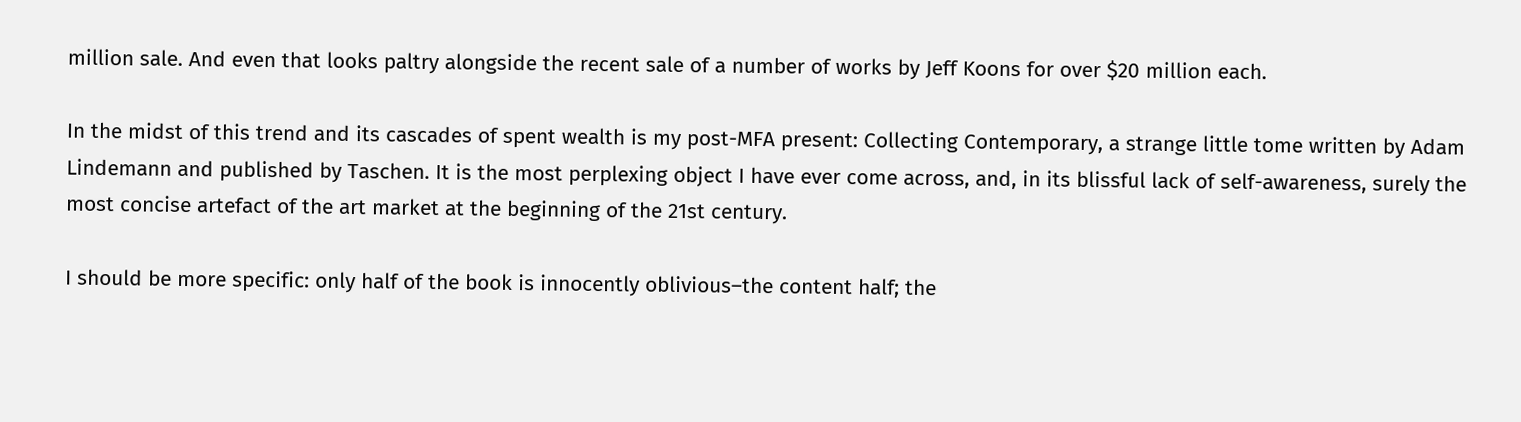million sale. And even that looks paltry alongside the recent sale of a number of works by Jeff Koons for over $20 million each.

In the midst of this trend and its cascades of spent wealth is my post-MFA present: Collecting Contemporary, a strange little tome written by Adam Lindemann and published by Taschen. It is the most perplexing object I have ever come across, and, in its blissful lack of self-awareness, surely the most concise artefact of the art market at the beginning of the 21st century.

I should be more specific: only half of the book is innocently oblivious–the content half; the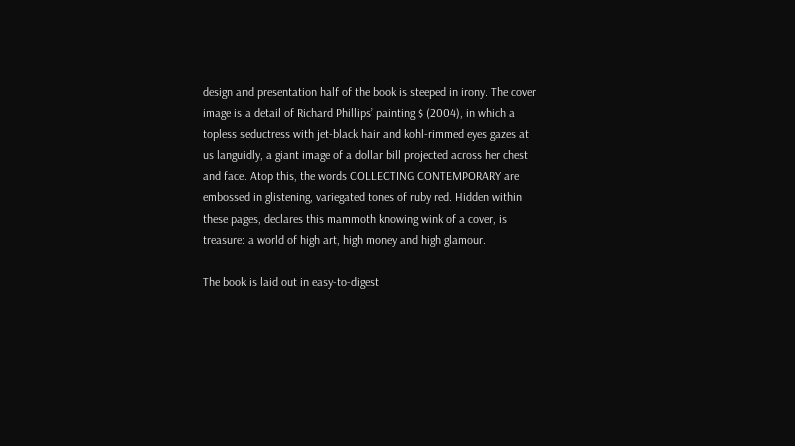design and presentation half of the book is steeped in irony. The cover image is a detail of Richard Phillips’ painting $ (2004), in which a topless seductress with jet-black hair and kohl-rimmed eyes gazes at us languidly, a giant image of a dollar bill projected across her chest and face. Atop this, the words COLLECTING CONTEMPORARY are embossed in glistening, variegated tones of ruby red. Hidden within these pages, declares this mammoth knowing wink of a cover, is treasure: a world of high art, high money and high glamour.

The book is laid out in easy-to-digest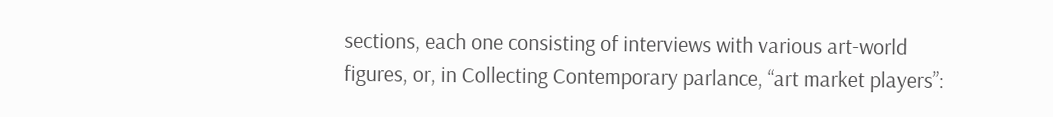sections, each one consisting of interviews with various art-world figures, or, in Collecting Contemporary parlance, “art market players”: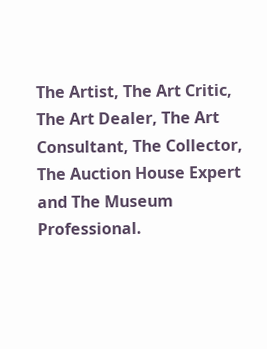The Artist, The Art Critic, The Art Dealer, The Art Consultant, The Collector, The Auction House Expert and The Museum Professional.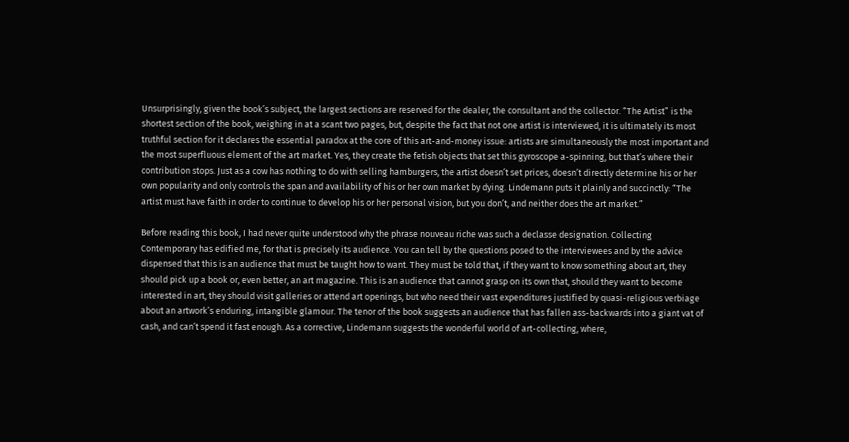Unsurprisingly, given the book’s subject, the largest sections are reserved for the dealer, the consultant and the collector. “The Artist” is the shortest section of the book, weighing in at a scant two pages, but, despite the fact that not one artist is interviewed, it is ultimately its most truthful section for it declares the essential paradox at the core of this art-and-money issue: artists are simultaneously the most important and the most superfluous element of the art market. Yes, they create the fetish objects that set this gyroscope a-spinning, but that’s where their contribution stops. Just as a cow has nothing to do with selling hamburgers, the artist doesn’t set prices, doesn’t directly determine his or her own popularity and only controls the span and availability of his or her own market by dying. Lindemann puts it plainly and succinctly: “The artist must have faith in order to continue to develop his or her personal vision, but you don’t, and neither does the art market.”

Before reading this book, I had never quite understood why the phrase nouveau riche was such a declasse designation. Collecting Contemporary has edified me, for that is precisely its audience. You can tell by the questions posed to the interviewees and by the advice dispensed that this is an audience that must be taught how to want. They must be told that, if they want to know something about art, they should pick up a book or, even better, an art magazine. This is an audience that cannot grasp on its own that, should they want to become interested in art, they should visit galleries or attend art openings, but who need their vast expenditures justified by quasi-religious verbiage about an artwork’s enduring, intangible glamour. The tenor of the book suggests an audience that has fallen ass-backwards into a giant vat of cash, and can’t spend it fast enough. As a corrective, Lindemann suggests the wonderful world of art-collecting, where,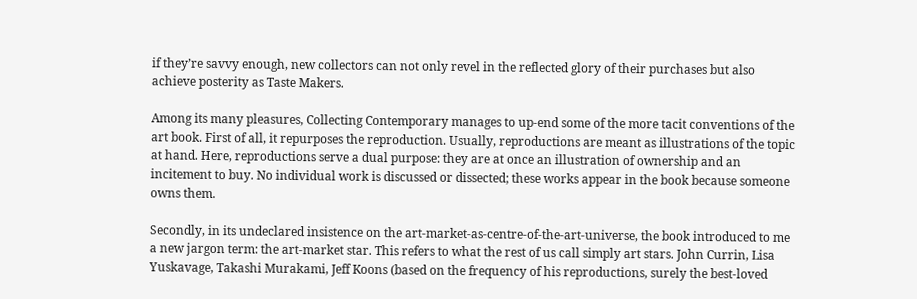if they’re savvy enough, new collectors can not only revel in the reflected glory of their purchases but also achieve posterity as Taste Makers.

Among its many pleasures, Collecting Contemporary manages to up-end some of the more tacit conventions of the art book. First of all, it repurposes the reproduction. Usually, reproductions are meant as illustrations of the topic at hand. Here, reproductions serve a dual purpose: they are at once an illustration of ownership and an incitement to buy. No individual work is discussed or dissected; these works appear in the book because someone owns them.

Secondly, in its undeclared insistence on the art-market-as-centre-of-the-art-universe, the book introduced to me a new jargon term: the art-market star. This refers to what the rest of us call simply art stars. John Currin, Lisa Yuskavage, Takashi Murakami, Jeff Koons (based on the frequency of his reproductions, surely the best-loved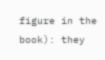figure in the book): they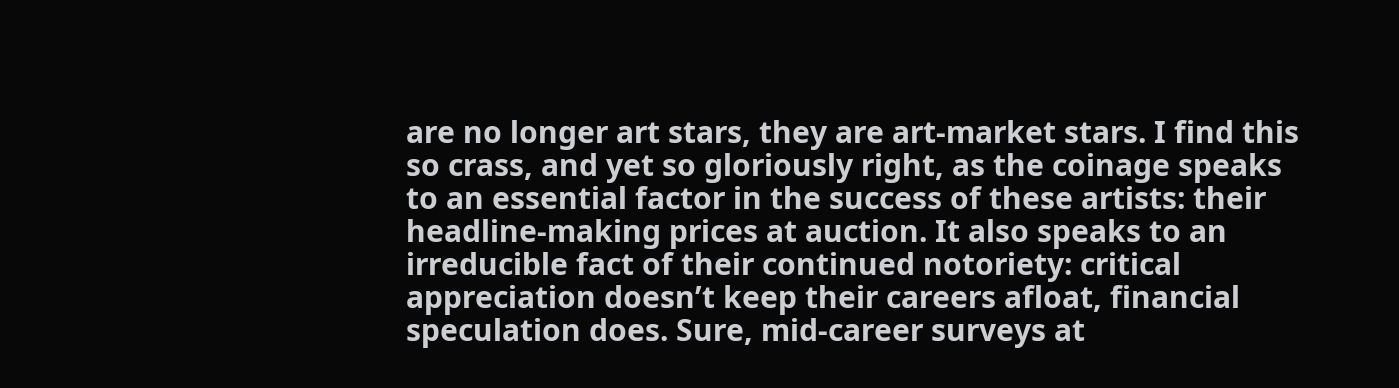are no longer art stars, they are art-market stars. I find this so crass, and yet so gloriously right, as the coinage speaks to an essential factor in the success of these artists: their headline-making prices at auction. It also speaks to an irreducible fact of their continued notoriety: critical appreciation doesn’t keep their careers afloat, financial speculation does. Sure, mid-career surveys at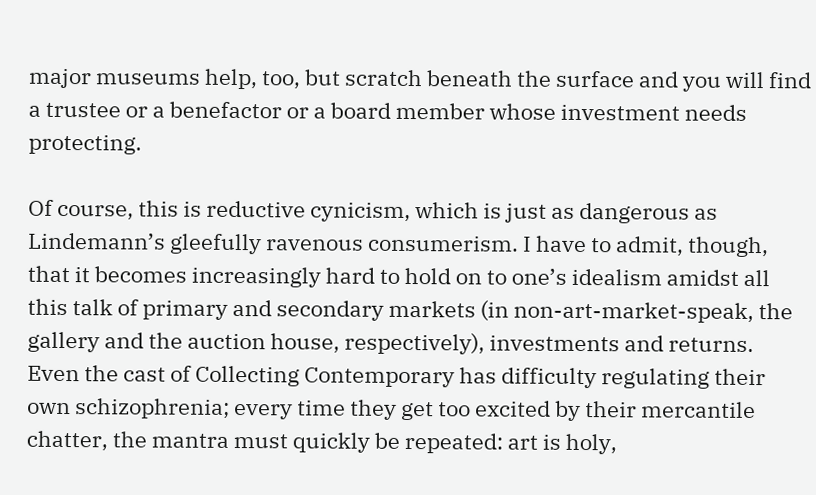major museums help, too, but scratch beneath the surface and you will find a trustee or a benefactor or a board member whose investment needs protecting.

Of course, this is reductive cynicism, which is just as dangerous as Lindemann’s gleefully ravenous consumerism. I have to admit, though, that it becomes increasingly hard to hold on to one’s idealism amidst all this talk of primary and secondary markets (in non-art-market-speak, the gallery and the auction house, respectively), investments and returns. Even the cast of Collecting Contemporary has difficulty regulating their own schizophrenia; every time they get too excited by their mercantile chatter, the mantra must quickly be repeated: art is holy,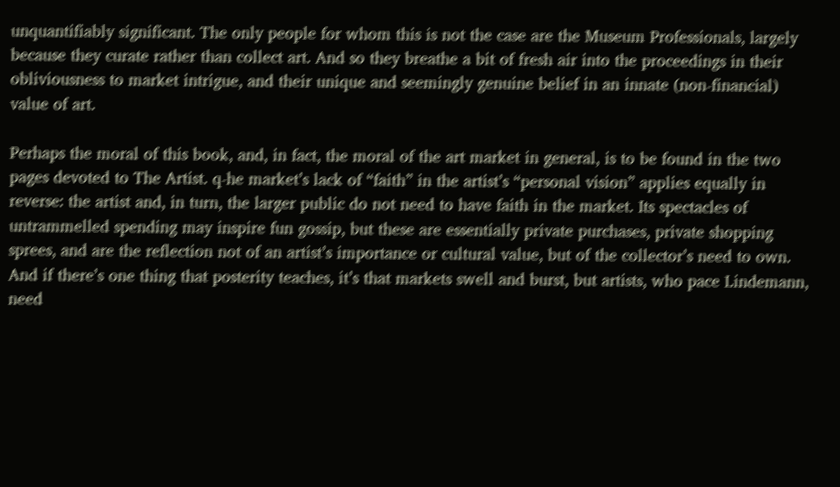unquantifiably significant. The only people for whom this is not the case are the Museum Professionals, largely because they curate rather than collect art. And so they breathe a bit of fresh air into the proceedings in their obliviousness to market intrigue, and their unique and seemingly genuine belief in an innate (non-financial) value of art.

Perhaps the moral of this book, and, in fact, the moral of the art market in general, is to be found in the two pages devoted to The Artist. q-he market’s lack of “faith” in the artist’s “personal vision” applies equally in reverse: the artist and, in turn, the larger public do not need to have faith in the market. Its spectacles of untrammelled spending may inspire fun gossip, but these are essentially private purchases, private shopping sprees, and are the reflection not of an artist’s importance or cultural value, but of the collector’s need to own. And if there’s one thing that posterity teaches, it’s that markets swell and burst, but artists, who pace Lindemann, need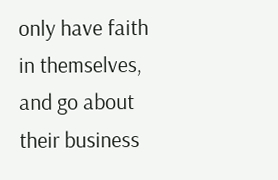only have faith in themselves, and go about their business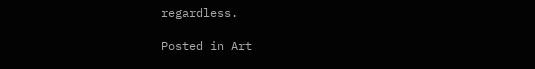regardless.

Posted in Art